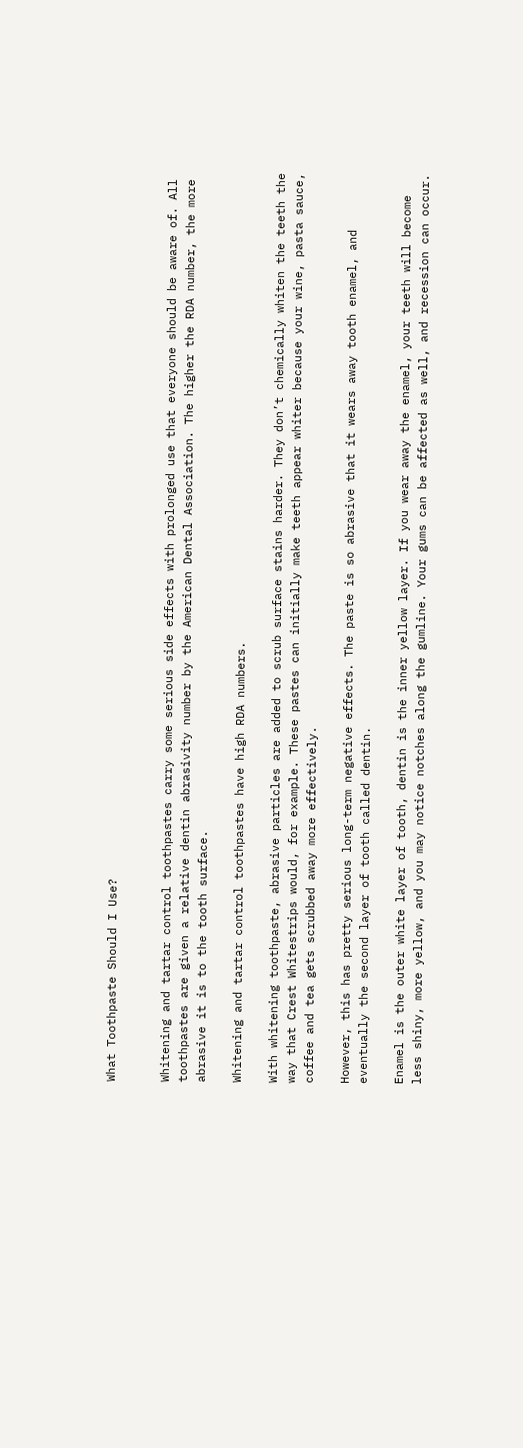What Toothpaste Should I Use?


Whitening and tartar control toothpastes carry some serious side effects with prolonged use that everyone should be aware of. All toothpastes are given a relative dentin abrasivity number by the American Dental Association. The higher the RDA number, the more abrasive it is to the tooth surface.

Whitening and tartar control toothpastes have high RDA numbers.

With whitening toothpaste, abrasive particles are added to scrub surface stains harder. They don’t chemically whiten the teeth the way that Crest Whitestrips would, for example. These pastes can initially make teeth appear whiter because your wine, pasta sauce, coffee and tea gets scrubbed away more effectively.

However, this has pretty serious long-term negative effects. The paste is so abrasive that it wears away tooth enamel, and eventually the second layer of tooth called dentin.

Enamel is the outer white layer of tooth, dentin is the inner yellow layer. If you wear away the enamel, your teeth will become less shiny, more yellow, and you may notice notches along the gumline. Your gums can be affected as well, and recession can occur.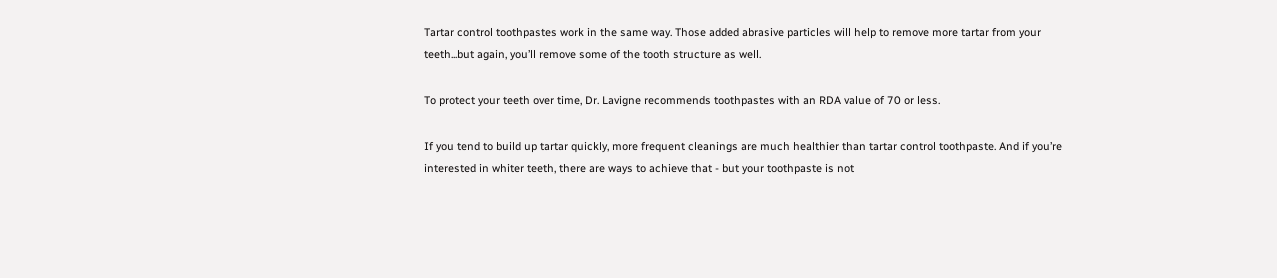Tartar control toothpastes work in the same way. Those added abrasive particles will help to remove more tartar from your teeth...but again, you’ll remove some of the tooth structure as well.

To protect your teeth over time, Dr. Lavigne recommends toothpastes with an RDA value of 70 or less.

If you tend to build up tartar quickly, more frequent cleanings are much healthier than tartar control toothpaste. And if you’re interested in whiter teeth, there are ways to achieve that - but your toothpaste is not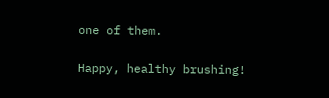one of them.

Happy, healthy brushing!